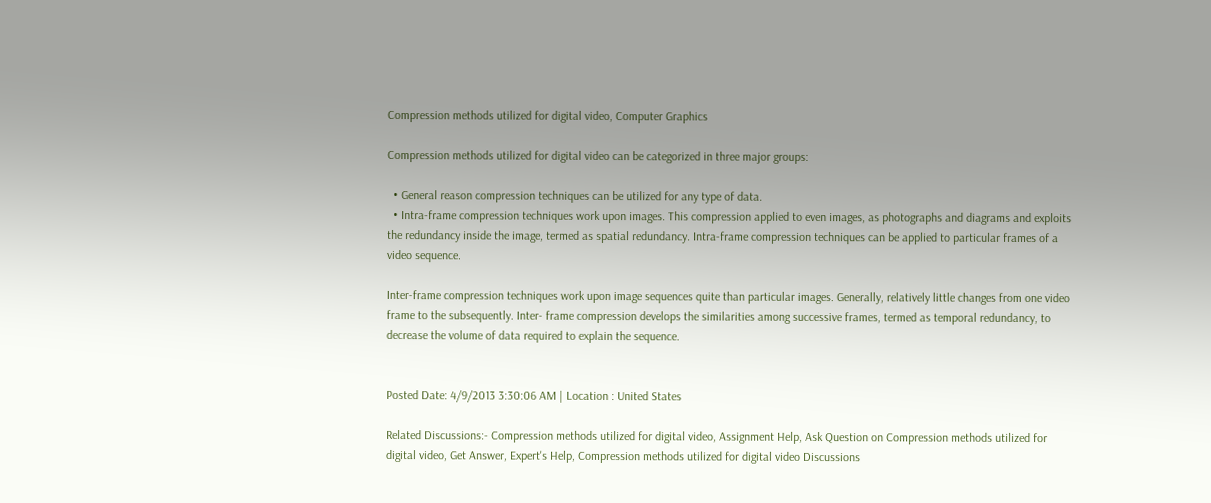Compression methods utilized for digital video, Computer Graphics

Compression methods utilized for digital video can be categorized in three major groups:

  • General reason compression techniques can be utilized for any type of data.
  • Intra-frame compression techniques work upon images. This compression applied to even images, as photographs and diagrams and exploits the redundancy inside the image, termed as spatial redundancy. Intra-frame compression techniques can be applied to particular frames of a video sequence.

Inter-frame compression techniques work upon image sequences quite than particular images. Generally, relatively little changes from one video frame to the subsequently. Inter- frame compression develops the similarities among successive frames, termed as temporal redundancy, to decrease the volume of data required to explain the sequence.


Posted Date: 4/9/2013 3:30:06 AM | Location : United States

Related Discussions:- Compression methods utilized for digital video, Assignment Help, Ask Question on Compression methods utilized for digital video, Get Answer, Expert's Help, Compression methods utilized for digital video Discussions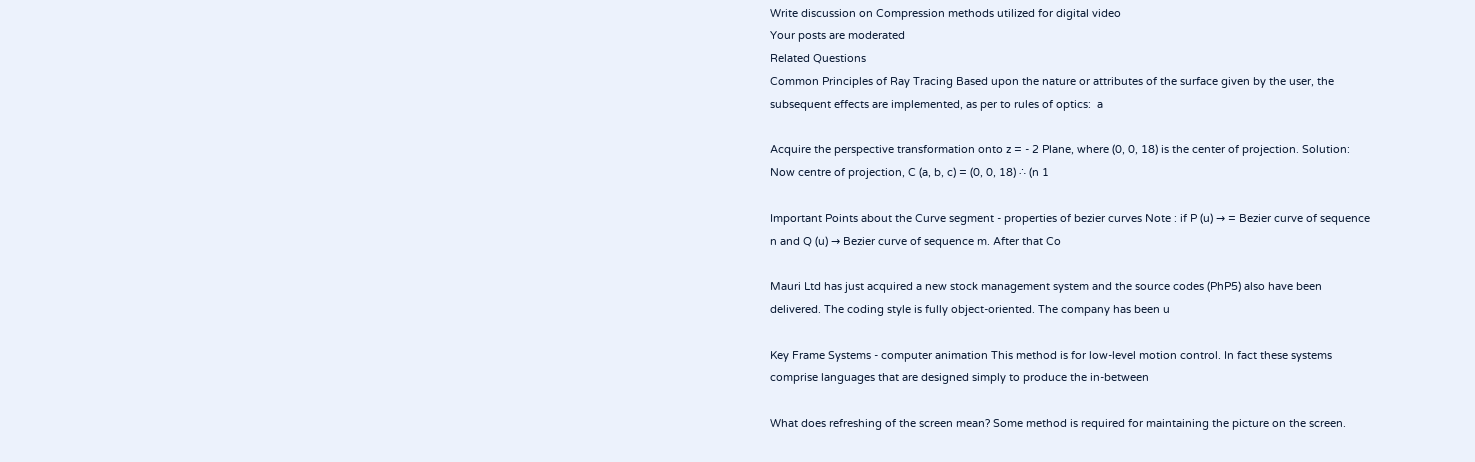Write discussion on Compression methods utilized for digital video
Your posts are moderated
Related Questions
Common Principles of Ray Tracing Based upon the nature or attributes of the surface given by the user, the subsequent effects are implemented, as per to rules of optics:  a

Acquire the perspective transformation onto z = - 2 Plane, where (0, 0, 18) is the center of projection. Solution: Now centre of projection, C (a, b, c) = (0, 0, 18) ∴ (n 1

Important Points about the Curve segment - properties of bezier curves Note : if P (u) → = Bezier curve of sequence n and Q (u) → Bezier curve of sequence m. After that Co

Mauri Ltd has just acquired a new stock management system and the source codes (PhP5) also have been delivered. The coding style is fully object-oriented. The company has been u

Key Frame Systems - computer animation This method is for low-level motion control. In fact these systems comprise languages that are designed simply to produce the in-between

What does refreshing of the screen mean? Some method is required for maintaining the picture on the screen.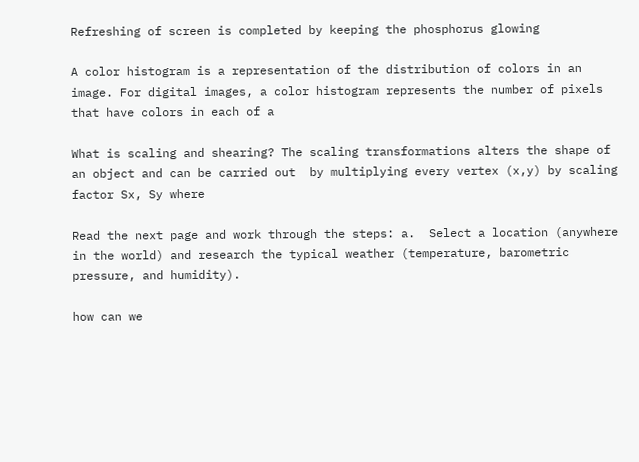Refreshing of screen is completed by keeping the phosphorus glowing

A color histogram is a representation of the distribution of colors in an image. For digital images, a color histogram represents the number of pixels that have colors in each of a

What is scaling and shearing? The scaling transformations alters the shape of an object and can be carried out  by multiplying every vertex (x,y) by scaling factor Sx, Sy where

Read the next page and work through the steps: a.  Select a location (anywhere in the world) and research the typical weather (temperature, barometric pressure, and humidity).

how can we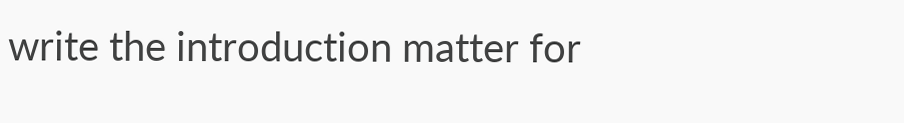write the introduction matter for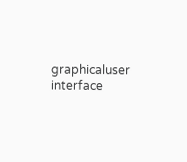graphicaluser interface